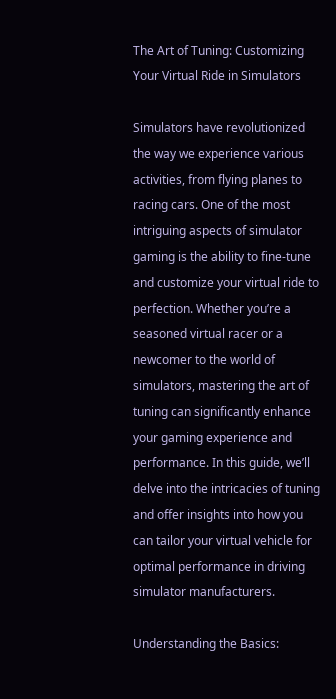The Art of Tuning: Customizing Your Virtual Ride in Simulators

Simulators have revolutionized the way we experience various activities, from flying planes to racing cars. One of the most intriguing aspects of simulator gaming is the ability to fine-tune and customize your virtual ride to perfection. Whether you’re a seasoned virtual racer or a newcomer to the world of simulators, mastering the art of tuning can significantly enhance your gaming experience and performance. In this guide, we’ll delve into the intricacies of tuning and offer insights into how you can tailor your virtual vehicle for optimal performance in driving simulator manufacturers.

Understanding the Basics: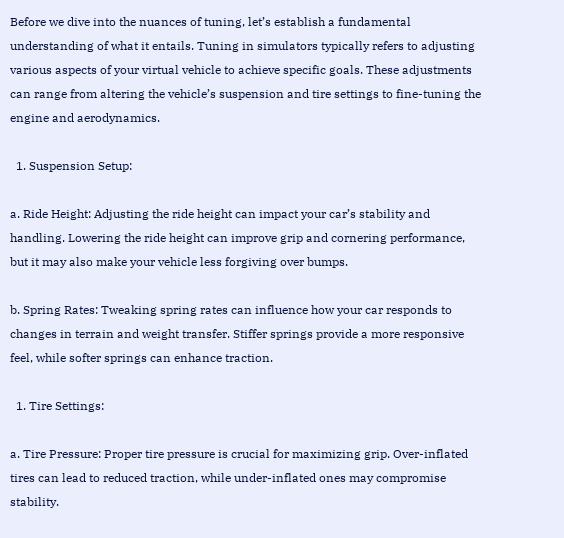Before we dive into the nuances of tuning, let’s establish a fundamental understanding of what it entails. Tuning in simulators typically refers to adjusting various aspects of your virtual vehicle to achieve specific goals. These adjustments can range from altering the vehicle’s suspension and tire settings to fine-tuning the engine and aerodynamics.

  1. Suspension Setup:

a. Ride Height: Adjusting the ride height can impact your car’s stability and handling. Lowering the ride height can improve grip and cornering performance, but it may also make your vehicle less forgiving over bumps.

b. Spring Rates: Tweaking spring rates can influence how your car responds to changes in terrain and weight transfer. Stiffer springs provide a more responsive feel, while softer springs can enhance traction.

  1. Tire Settings:

a. Tire Pressure: Proper tire pressure is crucial for maximizing grip. Over-inflated tires can lead to reduced traction, while under-inflated ones may compromise stability.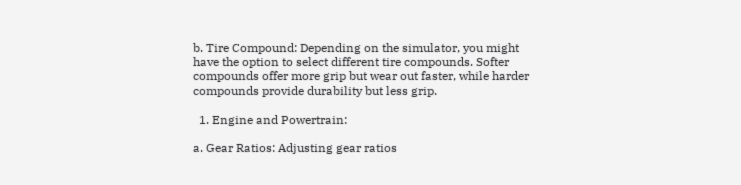b. Tire Compound: Depending on the simulator, you might have the option to select different tire compounds. Softer compounds offer more grip but wear out faster, while harder compounds provide durability but less grip.

  1. Engine and Powertrain:

a. Gear Ratios: Adjusting gear ratios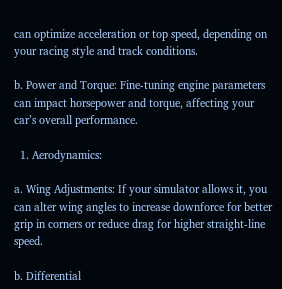can optimize acceleration or top speed, depending on your racing style and track conditions.

b. Power and Torque: Fine-tuning engine parameters can impact horsepower and torque, affecting your car’s overall performance.

  1. Aerodynamics:

a. Wing Adjustments: If your simulator allows it, you can alter wing angles to increase downforce for better grip in corners or reduce drag for higher straight-line speed.

b. Differential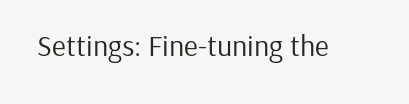Settings: Fine-tuning the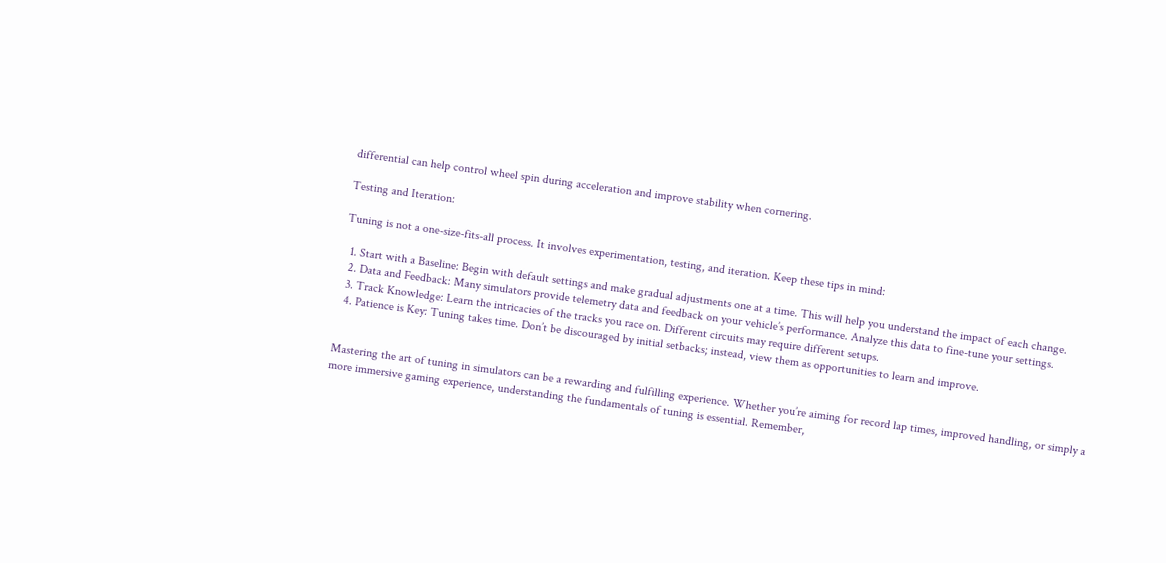differential can help control wheel spin during acceleration and improve stability when cornering.

Testing and Iteration:

Tuning is not a one-size-fits-all process. It involves experimentation, testing, and iteration. Keep these tips in mind:

  1. Start with a Baseline: Begin with default settings and make gradual adjustments one at a time. This will help you understand the impact of each change.
  2. Data and Feedback: Many simulators provide telemetry data and feedback on your vehicle’s performance. Analyze this data to fine-tune your settings.
  3. Track Knowledge: Learn the intricacies of the tracks you race on. Different circuits may require different setups.
  4. Patience is Key: Tuning takes time. Don’t be discouraged by initial setbacks; instead, view them as opportunities to learn and improve.


Mastering the art of tuning in simulators can be a rewarding and fulfilling experience. Whether you’re aiming for record lap times, improved handling, or simply a more immersive gaming experience, understanding the fundamentals of tuning is essential. Remember,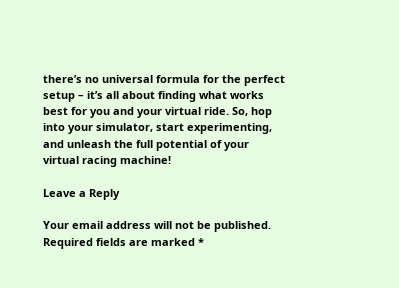there’s no universal formula for the perfect setup – it’s all about finding what works best for you and your virtual ride. So, hop into your simulator, start experimenting, and unleash the full potential of your virtual racing machine!

Leave a Reply

Your email address will not be published. Required fields are marked *